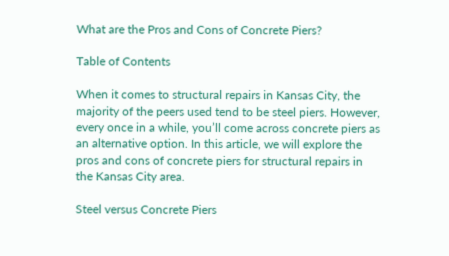What are the Pros and Cons of Concrete Piers?

Table of Contents

When it comes to structural repairs in Kansas City, the majority of the peers used tend to be steel piers. However, every once in a while, you’ll come across concrete piers as an alternative option. In this article, we will explore the pros and cons of concrete piers for structural repairs in the Kansas City area.

Steel versus Concrete Piers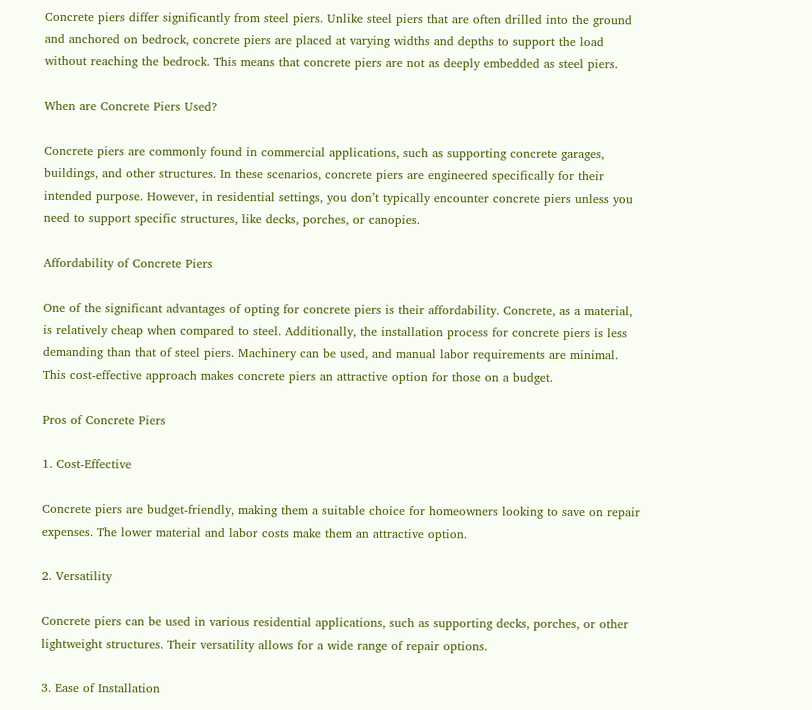Concrete piers differ significantly from steel piers. Unlike steel piers that are often drilled into the ground and anchored on bedrock, concrete piers are placed at varying widths and depths to support the load without reaching the bedrock. This means that concrete piers are not as deeply embedded as steel piers.

When are Concrete Piers Used?

Concrete piers are commonly found in commercial applications, such as supporting concrete garages, buildings, and other structures. In these scenarios, concrete piers are engineered specifically for their intended purpose. However, in residential settings, you don’t typically encounter concrete piers unless you need to support specific structures, like decks, porches, or canopies.

Affordability of Concrete Piers

One of the significant advantages of opting for concrete piers is their affordability. Concrete, as a material, is relatively cheap when compared to steel. Additionally, the installation process for concrete piers is less demanding than that of steel piers. Machinery can be used, and manual labor requirements are minimal. This cost-effective approach makes concrete piers an attractive option for those on a budget.

Pros of Concrete Piers

1. Cost-Effective

Concrete piers are budget-friendly, making them a suitable choice for homeowners looking to save on repair expenses. The lower material and labor costs make them an attractive option.

2. Versatility

Concrete piers can be used in various residential applications, such as supporting decks, porches, or other lightweight structures. Their versatility allows for a wide range of repair options.

3. Ease of Installation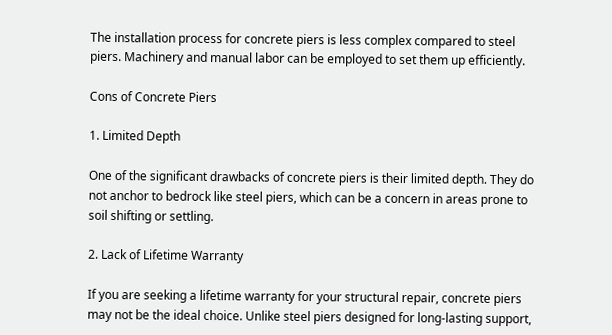The installation process for concrete piers is less complex compared to steel piers. Machinery and manual labor can be employed to set them up efficiently.

Cons of Concrete Piers

1. Limited Depth

One of the significant drawbacks of concrete piers is their limited depth. They do not anchor to bedrock like steel piers, which can be a concern in areas prone to soil shifting or settling.

2. Lack of Lifetime Warranty

If you are seeking a lifetime warranty for your structural repair, concrete piers may not be the ideal choice. Unlike steel piers designed for long-lasting support,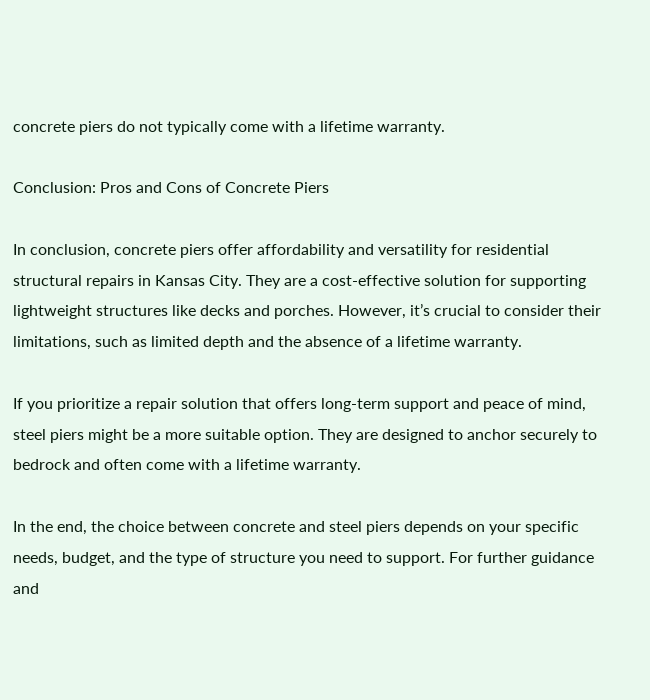concrete piers do not typically come with a lifetime warranty.

Conclusion: Pros and Cons of Concrete Piers

In conclusion, concrete piers offer affordability and versatility for residential structural repairs in Kansas City. They are a cost-effective solution for supporting lightweight structures like decks and porches. However, it’s crucial to consider their limitations, such as limited depth and the absence of a lifetime warranty.

If you prioritize a repair solution that offers long-term support and peace of mind, steel piers might be a more suitable option. They are designed to anchor securely to bedrock and often come with a lifetime warranty.

In the end, the choice between concrete and steel piers depends on your specific needs, budget, and the type of structure you need to support. For further guidance and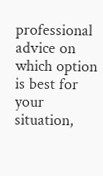professional advice on which option is best for your situation,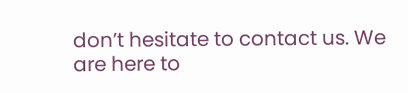don’t hesitate to contact us. We are here to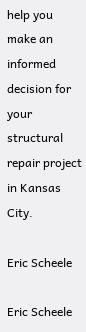help you make an informed decision for your structural repair project in Kansas City.

Eric Scheele

Eric Scheele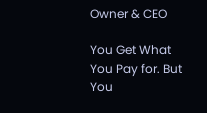Owner & CEO

You Get What You Pay for. But You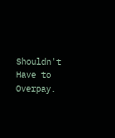Shouldn't Have to Overpay.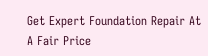Get Expert Foundation Repair At A Fair Price